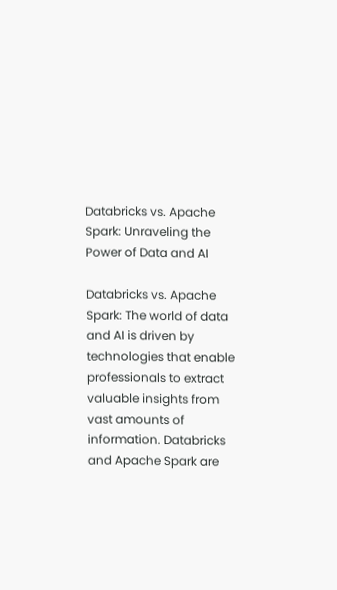Databricks vs. Apache Spark: Unraveling the Power of Data and AI

Databricks vs. Apache Spark: The world of data and AI is driven by technologies that enable professionals to extract valuable insights from vast amounts of information. Databricks and Apache Spark are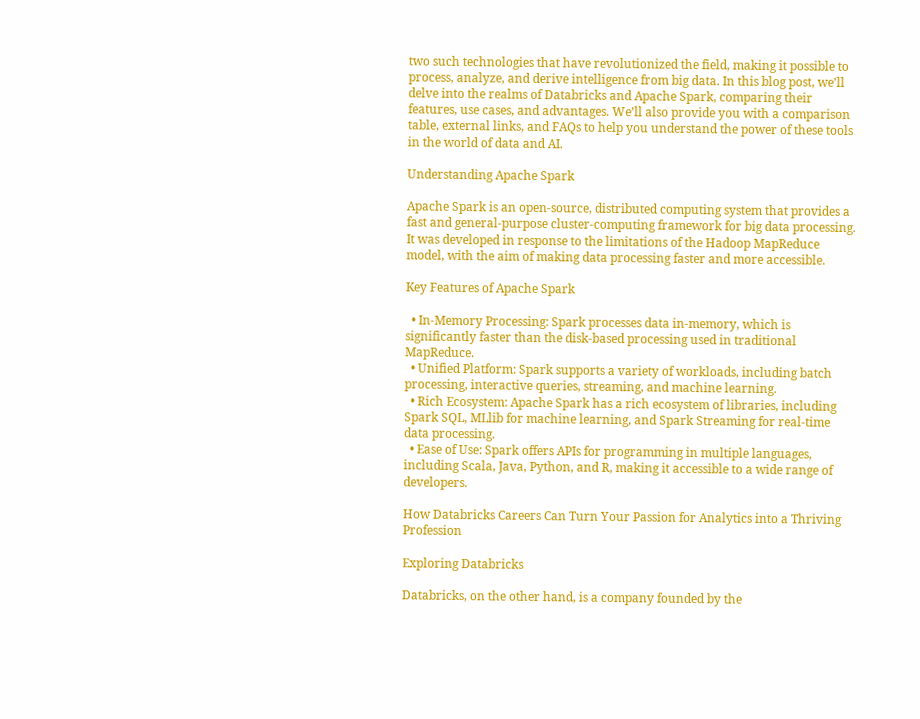two such technologies that have revolutionized the field, making it possible to process, analyze, and derive intelligence from big data. In this blog post, we’ll delve into the realms of Databricks and Apache Spark, comparing their features, use cases, and advantages. We’ll also provide you with a comparison table, external links, and FAQs to help you understand the power of these tools in the world of data and AI.

Understanding Apache Spark

Apache Spark is an open-source, distributed computing system that provides a fast and general-purpose cluster-computing framework for big data processing. It was developed in response to the limitations of the Hadoop MapReduce model, with the aim of making data processing faster and more accessible.

Key Features of Apache Spark

  • In-Memory Processing: Spark processes data in-memory, which is significantly faster than the disk-based processing used in traditional MapReduce.
  • Unified Platform: Spark supports a variety of workloads, including batch processing, interactive queries, streaming, and machine learning.
  • Rich Ecosystem: Apache Spark has a rich ecosystem of libraries, including Spark SQL, MLlib for machine learning, and Spark Streaming for real-time data processing.
  • Ease of Use: Spark offers APIs for programming in multiple languages, including Scala, Java, Python, and R, making it accessible to a wide range of developers.

How Databricks Careers Can Turn Your Passion for Analytics into a Thriving Profession

Exploring Databricks

Databricks, on the other hand, is a company founded by the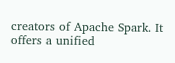creators of Apache Spark. It offers a unified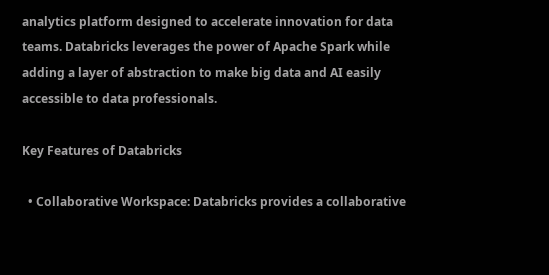analytics platform designed to accelerate innovation for data teams. Databricks leverages the power of Apache Spark while adding a layer of abstraction to make big data and AI easily accessible to data professionals.

Key Features of Databricks

  • Collaborative Workspace: Databricks provides a collaborative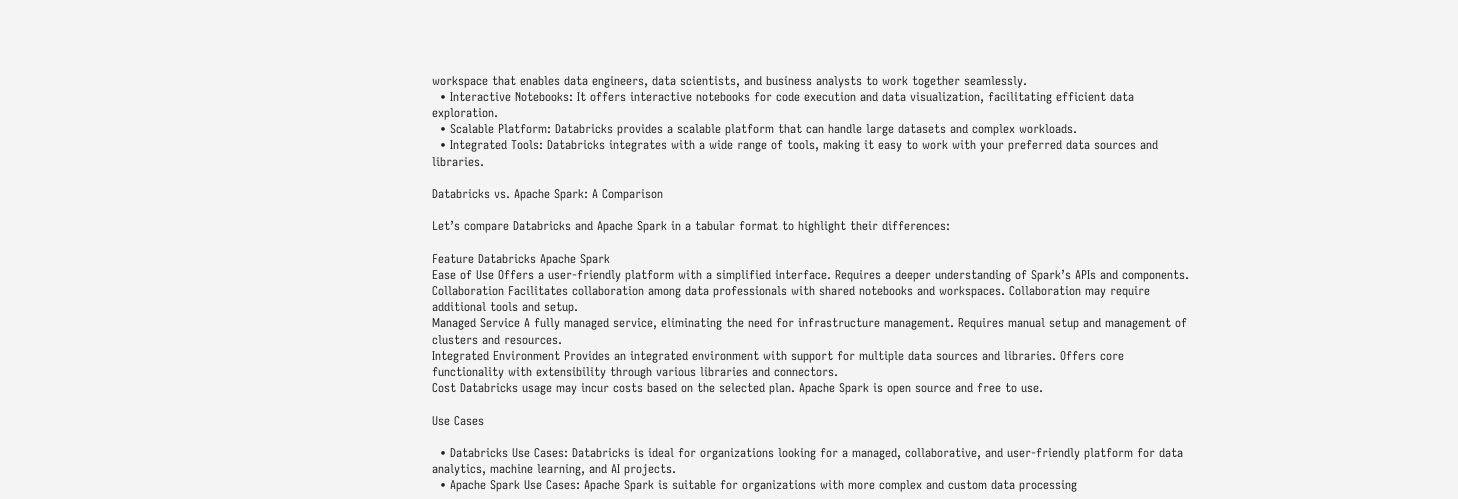workspace that enables data engineers, data scientists, and business analysts to work together seamlessly.
  • Interactive Notebooks: It offers interactive notebooks for code execution and data visualization, facilitating efficient data exploration.
  • Scalable Platform: Databricks provides a scalable platform that can handle large datasets and complex workloads.
  • Integrated Tools: Databricks integrates with a wide range of tools, making it easy to work with your preferred data sources and libraries.

Databricks vs. Apache Spark: A Comparison

Let’s compare Databricks and Apache Spark in a tabular format to highlight their differences:

Feature Databricks Apache Spark
Ease of Use Offers a user-friendly platform with a simplified interface. Requires a deeper understanding of Spark’s APIs and components.
Collaboration Facilitates collaboration among data professionals with shared notebooks and workspaces. Collaboration may require additional tools and setup.
Managed Service A fully managed service, eliminating the need for infrastructure management. Requires manual setup and management of clusters and resources.
Integrated Environment Provides an integrated environment with support for multiple data sources and libraries. Offers core functionality with extensibility through various libraries and connectors.
Cost Databricks usage may incur costs based on the selected plan. Apache Spark is open source and free to use.

Use Cases

  • Databricks Use Cases: Databricks is ideal for organizations looking for a managed, collaborative, and user-friendly platform for data analytics, machine learning, and AI projects.
  • Apache Spark Use Cases: Apache Spark is suitable for organizations with more complex and custom data processing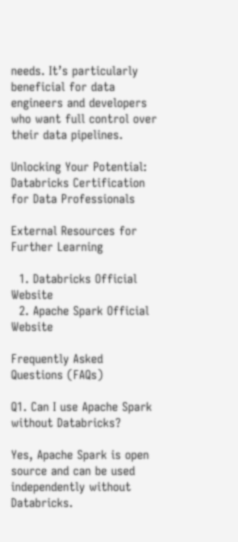needs. It’s particularly beneficial for data engineers and developers who want full control over their data pipelines.

Unlocking Your Potential: Databricks Certification for Data Professionals

External Resources for Further Learning

  1. Databricks Official Website
  2. Apache Spark Official Website

Frequently Asked Questions (FAQs)

Q1. Can I use Apache Spark without Databricks?

Yes, Apache Spark is open source and can be used independently without Databricks.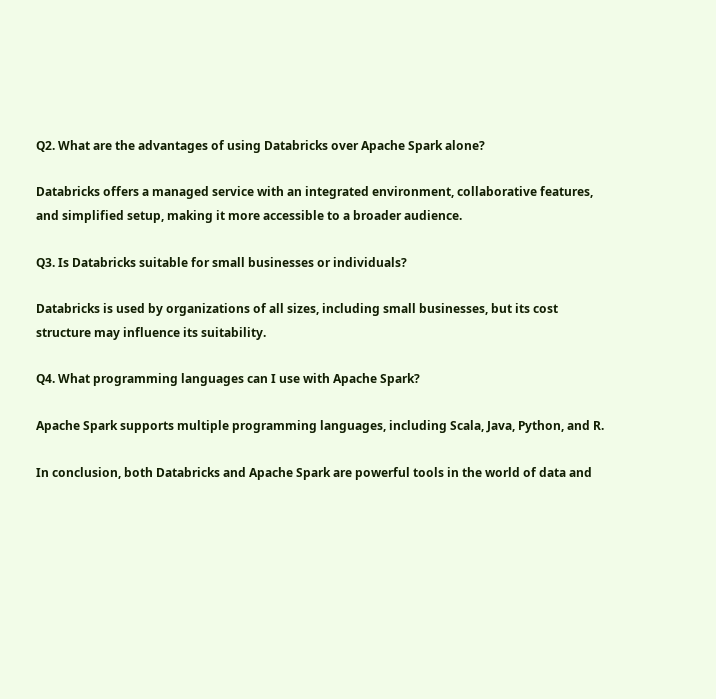Q2. What are the advantages of using Databricks over Apache Spark alone?

Databricks offers a managed service with an integrated environment, collaborative features, and simplified setup, making it more accessible to a broader audience.

Q3. Is Databricks suitable for small businesses or individuals?

Databricks is used by organizations of all sizes, including small businesses, but its cost structure may influence its suitability.

Q4. What programming languages can I use with Apache Spark?

Apache Spark supports multiple programming languages, including Scala, Java, Python, and R.

In conclusion, both Databricks and Apache Spark are powerful tools in the world of data and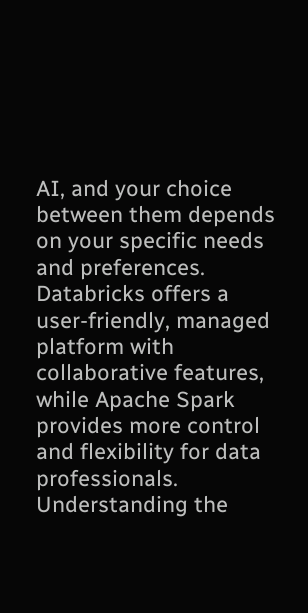AI, and your choice between them depends on your specific needs and preferences. Databricks offers a user-friendly, managed platform with collaborative features, while Apache Spark provides more control and flexibility for data professionals. Understanding the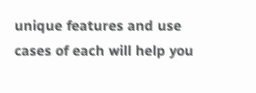unique features and use cases of each will help you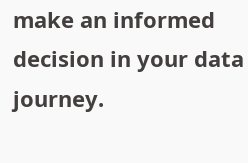make an informed decision in your data journey.